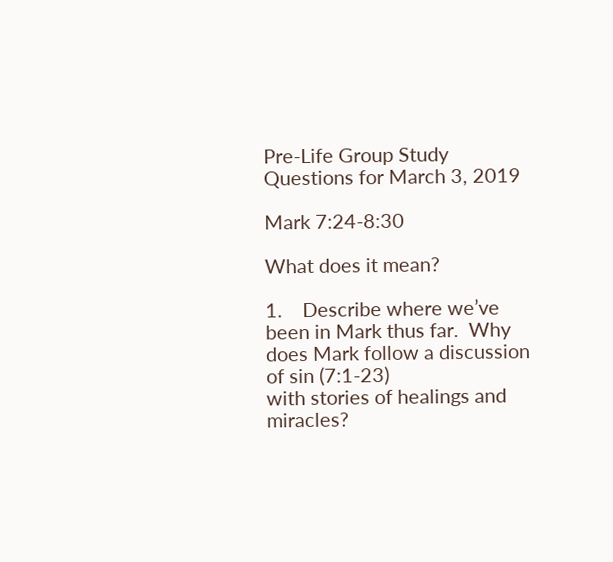Pre-Life Group Study Questions for March 3, 2019

Mark 7:24-8:30

What does it mean?

1.    Describe where we’ve been in Mark thus far.  Why does Mark follow a discussion of sin (7:1-23)
with stories of healings and miracles?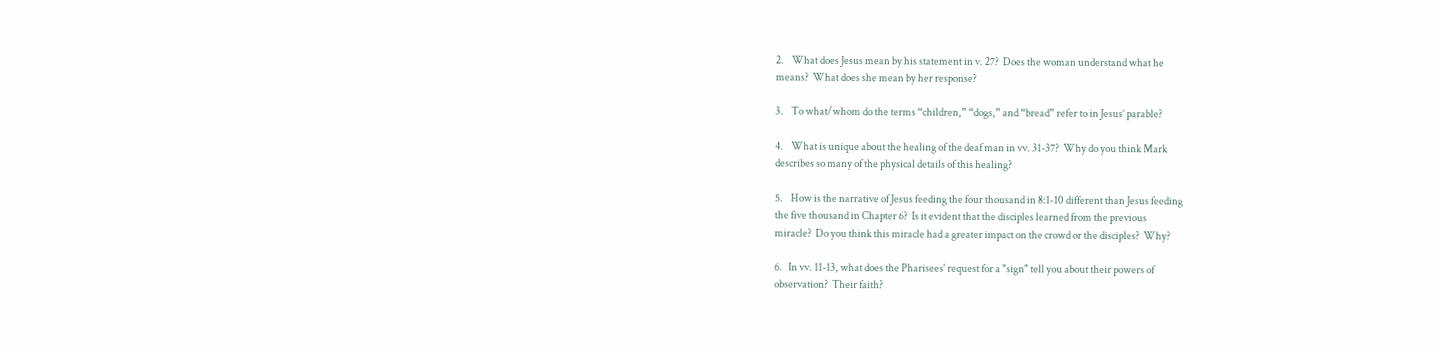2.    What does Jesus mean by his statement in v. 27?  Does the woman understand what he
means?  What does she mean by her response?

3.    To what/whom do the terms “children,” “dogs,” and “bread” refer to in Jesus’ parable?

4.    What is unique about the healing of the deaf man in vv. 31-37?  Why do you think Mark
describes so many of the physical details of this healing?

5.    How is the narrative of Jesus feeding the four thousand in 8:1-10 different than Jesus feeding
the five thousand in Chapter 6?  Is it evident that the disciples learned from the previous
miracle?  Do you think this miracle had a greater impact on the crowd or the disciples?  Why?

6.   In vv. 11-13, what does the Pharisees' request for a "sign" tell you about their powers of
observation?  Their faith?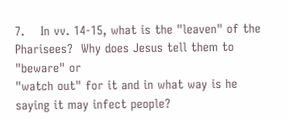7.    In vv. 14-15, what is the "leaven" of the Pharisees?  Why does Jesus tell them to "beware" or
"watch out" for it and in what way is he saying it may infect people?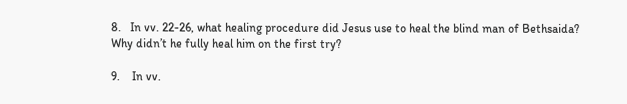8.   In vv. 22-26, what healing procedure did Jesus use to heal the blind man of Bethsaida?
Why didn’t he fully heal him on the first try?

9.    In vv.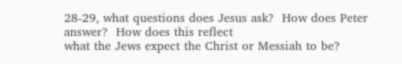28-29, what questions does Jesus ask?  How does Peter answer?  How does this reflect
what the Jews expect the Christ or Messiah to be?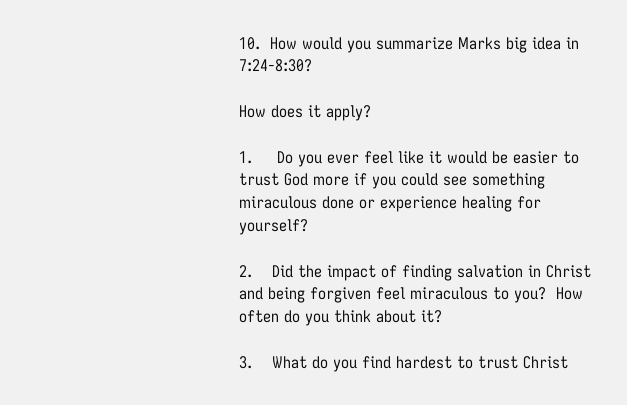10.  How would you summarize Marks big idea in 7:24-8:30?

How does it apply?

1.     Do you ever feel like it would be easier to trust God more if you could see something
miraculous done or experience healing for yourself?

2.    Did the impact of finding salvation in Christ and being forgiven feel miraculous to you?  How
often do you think about it?

3.    What do you find hardest to trust Christ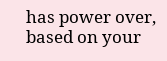has power over, based on your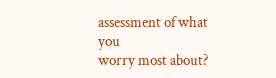assessment of what you
worry most about?